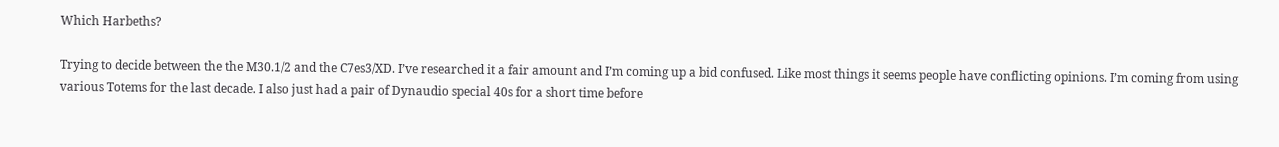Which Harbeths?

Trying to decide between the the M30.1/2 and the C7es3/XD. I’ve researched it a fair amount and I’m coming up a bid confused. Like most things it seems people have conflicting opinions. I’m coming from using various Totems for the last decade. I also just had a pair of Dynaudio special 40s for a short time before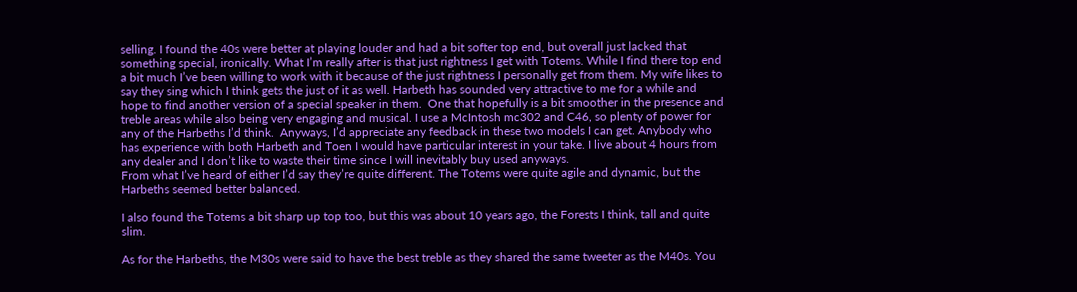selling. I found the 40s were better at playing louder and had a bit softer top end, but overall just lacked that something special, ironically. What I’m really after is that just rightness I get with Totems. While I find there top end a bit much I’ve been willing to work with it because of the just rightness I personally get from them. My wife likes to say they sing which I think gets the just of it as well. Harbeth has sounded very attractive to me for a while and hope to find another version of a special speaker in them.  One that hopefully is a bit smoother in the presence and treble areas while also being very engaging and musical. I use a McIntosh mc302 and C46, so plenty of power for any of the Harbeths I’d think.  Anyways, I’d appreciate any feedback in these two models I can get. Anybody who has experience with both Harbeth and Toen I would have particular interest in your take. I live about 4 hours from any dealer and I don’t like to waste their time since I will inevitably buy used anyways.
From what I’ve heard of either I’d say they’re quite different. The Totems were quite agile and dynamic, but the Harbeths seemed better balanced.

I also found the Totems a bit sharp up top too, but this was about 10 years ago, the Forests I think, tall and quite slim.

As for the Harbeths, the M30s were said to have the best treble as they shared the same tweeter as the M40s. You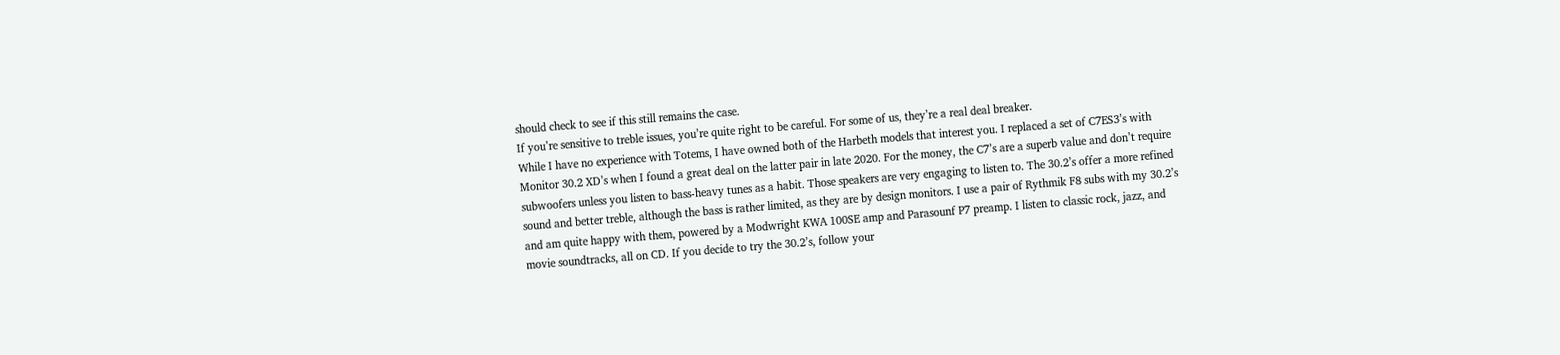should check to see if this still remains the case.
If you’re sensitive to treble issues, you’re quite right to be careful. For some of us, they’re a real deal breaker.
While I have no experience with Totems, I have owned both of the Harbeth models that interest you. I replaced a set of C7ES3’s with Monitor 30.2 XD’s when I found a great deal on the latter pair in late 2020. For the money, the C7’s are a superb value and don’t require subwoofers unless you listen to bass-heavy tunes as a habit. Those speakers are very engaging to listen to. The 30.2’s offer a more refined sound and better treble, although the bass is rather limited, as they are by design monitors. I use a pair of Rythmik F8 subs with my 30.2’s and am quite happy with them, powered by a Modwright KWA 100SE amp and Parasounf P7 preamp. I listen to classic rock, jazz, and movie soundtracks, all on CD. If you decide to try the 30.2’s, follow your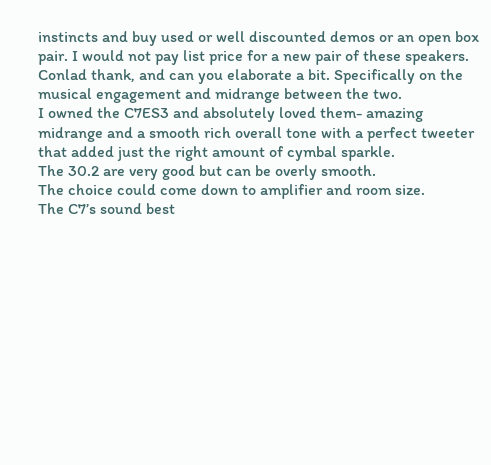instincts and buy used or well discounted demos or an open box pair. I would not pay list price for a new pair of these speakers.
Conlad thank, and can you elaborate a bit. Specifically on the musical engagement and midrange between the two.
I owned the C7ES3 and absolutely loved them- amazing midrange and a smooth rich overall tone with a perfect tweeter that added just the right amount of cymbal sparkle.
The 30.2 are very good but can be overly smooth.
The choice could come down to amplifier and room size.
The C7’s sound best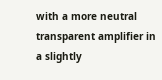with a more neutral transparent amplifier in a slightly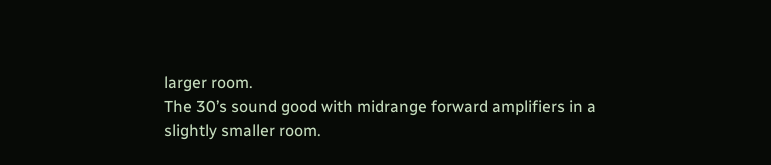larger room.
The 30’s sound good with midrange forward amplifiers in a slightly smaller room.